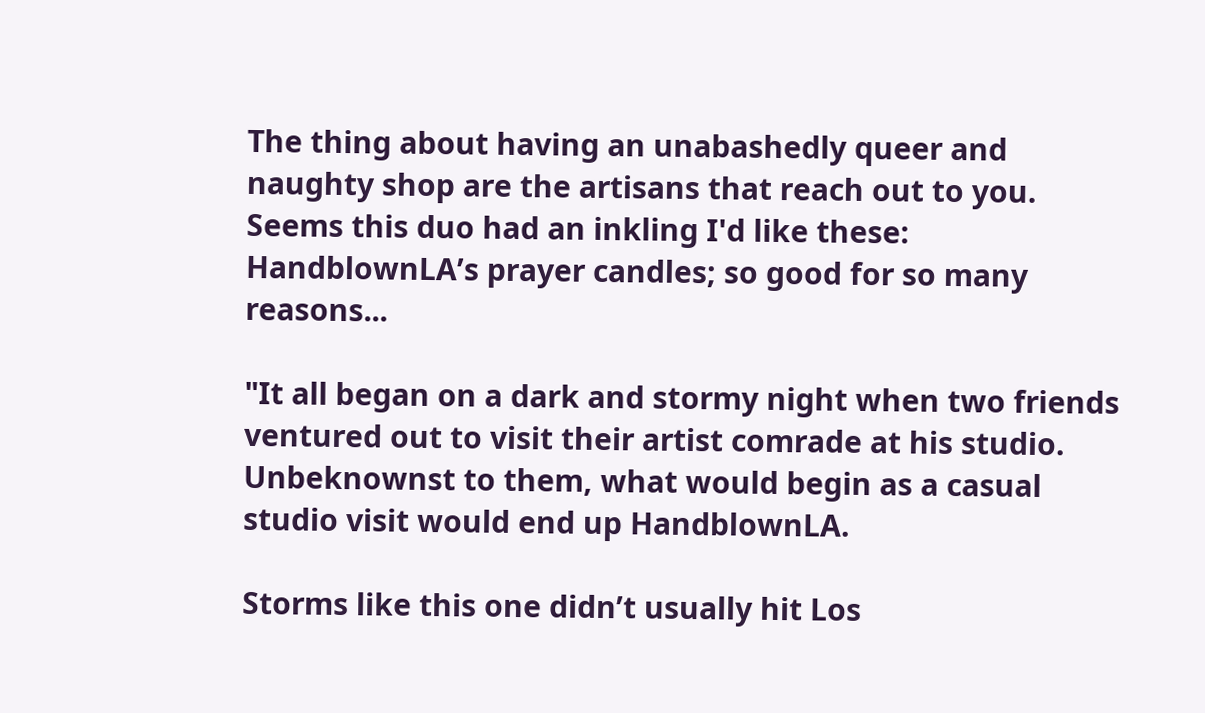The thing about having an unabashedly queer and naughty shop are the artisans that reach out to you.  Seems this duo had an inkling I'd like these: HandblownLA’s prayer candles; so good for so many reasons...

"It all began on a dark and stormy night when two friends ventured out to visit their artist comrade at his studio. Unbeknownst to them, what would begin as a casual studio visit would end up HandblownLA.

Storms like this one didn’t usually hit Los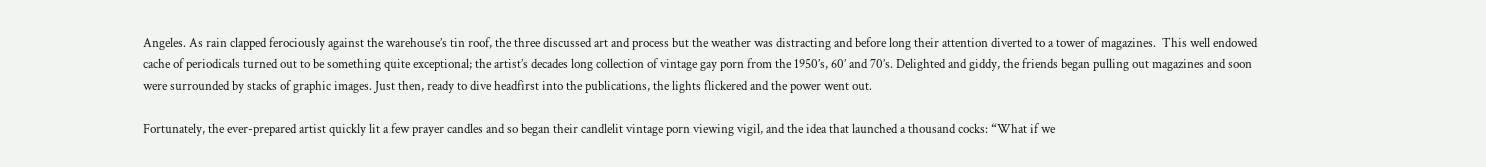Angeles. As rain clapped ferociously against the warehouse’s tin roof, the three discussed art and process but the weather was distracting and before long their attention diverted to a tower of magazines.  This well endowed cache of periodicals turned out to be something quite exceptional; the artist’s decades long collection of vintage gay porn from the 1950’s, 60’ and 70’s. Delighted and giddy, the friends began pulling out magazines and soon were surrounded by stacks of graphic images. Just then, ready to dive headfirst into the publications, the lights flickered and the power went out.

Fortunately, the ever-prepared artist quickly lit a few prayer candles and so began their candlelit vintage porn viewing vigil, and the idea that launched a thousand cocks: “What if we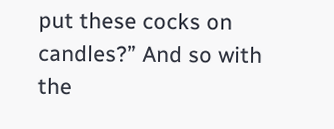put these cocks on candles?” And so with the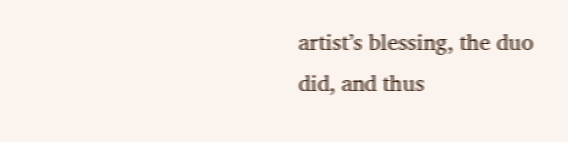artist’s blessing, the duo did, and thus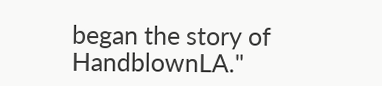began the story of HandblownLA."